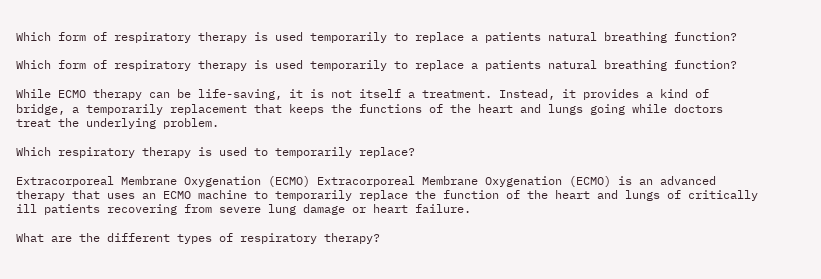Which form of respiratory therapy is used temporarily to replace a patients natural breathing function?

Which form of respiratory therapy is used temporarily to replace a patients natural breathing function?

While ECMO therapy can be life-saving, it is not itself a treatment. Instead, it provides a kind of bridge, a temporarily replacement that keeps the functions of the heart and lungs going while doctors treat the underlying problem.

Which respiratory therapy is used to temporarily replace?

Extracorporeal Membrane Oxygenation (ECMO) Extracorporeal Membrane Oxygenation (ECMO) is an advanced therapy that uses an ECMO machine to temporarily replace the function of the heart and lungs of critically ill patients recovering from severe lung damage or heart failure.

What are the different types of respiratory therapy?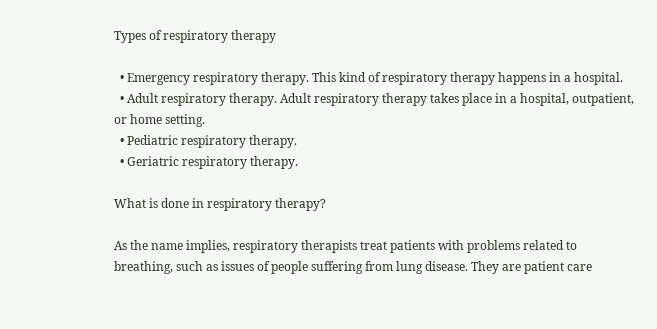Types of respiratory therapy

  • Emergency respiratory therapy. This kind of respiratory therapy happens in a hospital.
  • Adult respiratory therapy. Adult respiratory therapy takes place in a hospital, outpatient, or home setting.
  • Pediatric respiratory therapy.
  • Geriatric respiratory therapy.

What is done in respiratory therapy?

As the name implies, respiratory therapists treat patients with problems related to breathing, such as issues of people suffering from lung disease. They are patient care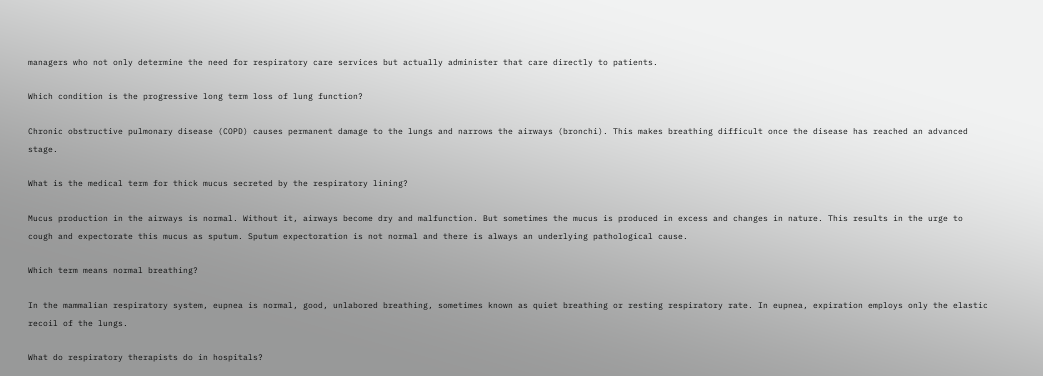managers who not only determine the need for respiratory care services but actually administer that care directly to patients.

Which condition is the progressive long term loss of lung function?

Chronic obstructive pulmonary disease (COPD) causes permanent damage to the lungs and narrows the airways (bronchi). This makes breathing difficult once the disease has reached an advanced stage.

What is the medical term for thick mucus secreted by the respiratory lining?

Mucus production in the airways is normal. Without it, airways become dry and malfunction. But sometimes the mucus is produced in excess and changes in nature. This results in the urge to cough and expectorate this mucus as sputum. Sputum expectoration is not normal and there is always an underlying pathological cause.

Which term means normal breathing?

In the mammalian respiratory system, eupnea is normal, good, unlabored breathing, sometimes known as quiet breathing or resting respiratory rate. In eupnea, expiration employs only the elastic recoil of the lungs.

What do respiratory therapists do in hospitals?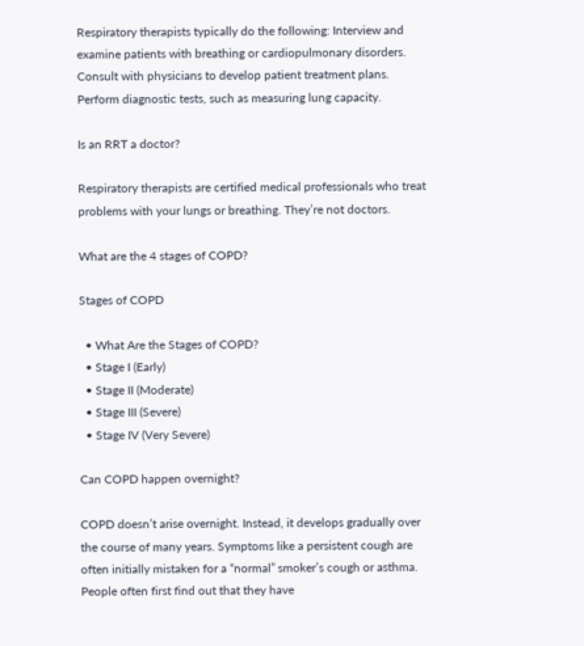Respiratory therapists typically do the following: Interview and examine patients with breathing or cardiopulmonary disorders. Consult with physicians to develop patient treatment plans. Perform diagnostic tests, such as measuring lung capacity.

Is an RRT a doctor?

Respiratory therapists are certified medical professionals who treat problems with your lungs or breathing. They’re not doctors.

What are the 4 stages of COPD?

Stages of COPD

  • What Are the Stages of COPD?
  • Stage I (Early)
  • Stage II (Moderate)
  • Stage III (Severe)
  • Stage IV (Very Severe)

Can COPD happen overnight?

COPD doesn’t arise overnight. Instead, it develops gradually over the course of many years. Symptoms like a persistent cough are often initially mistaken for a “normal” smoker’s cough or asthma. People often first find out that they have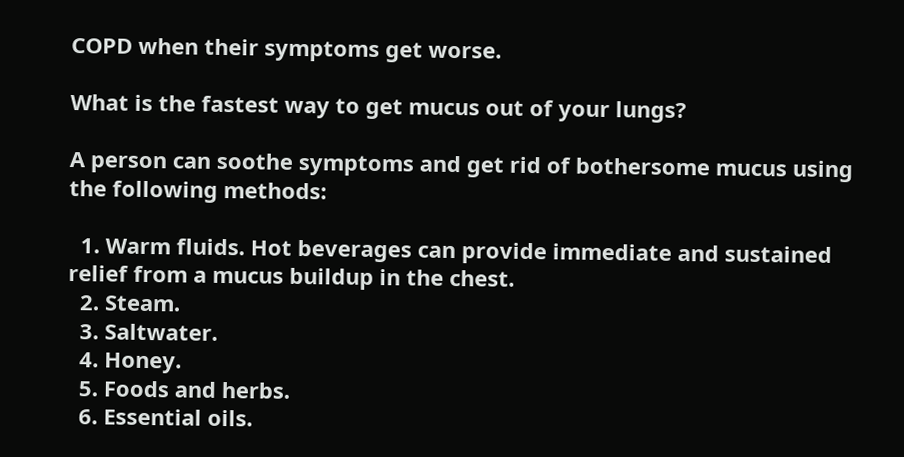COPD when their symptoms get worse.

What is the fastest way to get mucus out of your lungs?

A person can soothe symptoms and get rid of bothersome mucus using the following methods:

  1. Warm fluids. Hot beverages can provide immediate and sustained relief from a mucus buildup in the chest.
  2. Steam.
  3. Saltwater.
  4. Honey.
  5. Foods and herbs.
  6. Essential oils.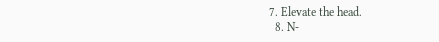7. Elevate the head.
  8. N-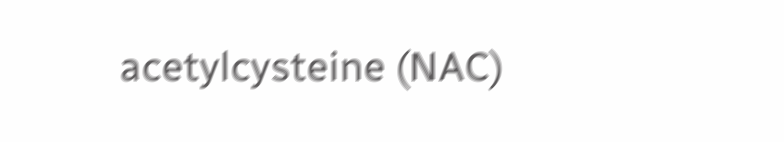acetylcysteine (NAC)